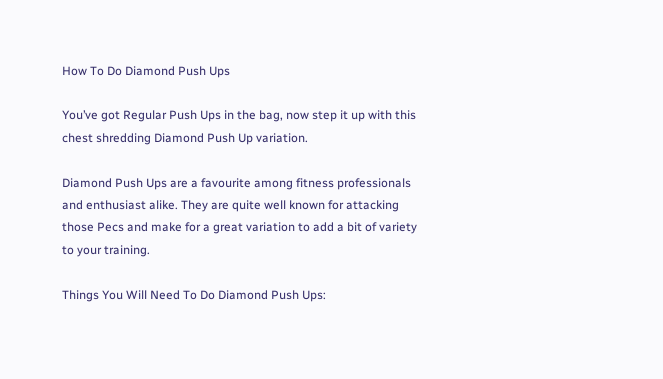How To Do Diamond Push Ups

You’ve got Regular Push Ups in the bag, now step it up with this chest shredding Diamond Push Up variation.

Diamond Push Ups are a favourite among fitness professionals and enthusiast alike. They are quite well known for attacking those Pecs and make for a great variation to add a bit of variety to your training.

Things You Will Need To Do Diamond Push Ups: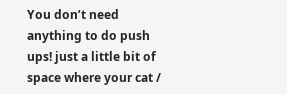You don’t need anything to do push ups! just a little bit of space where your cat /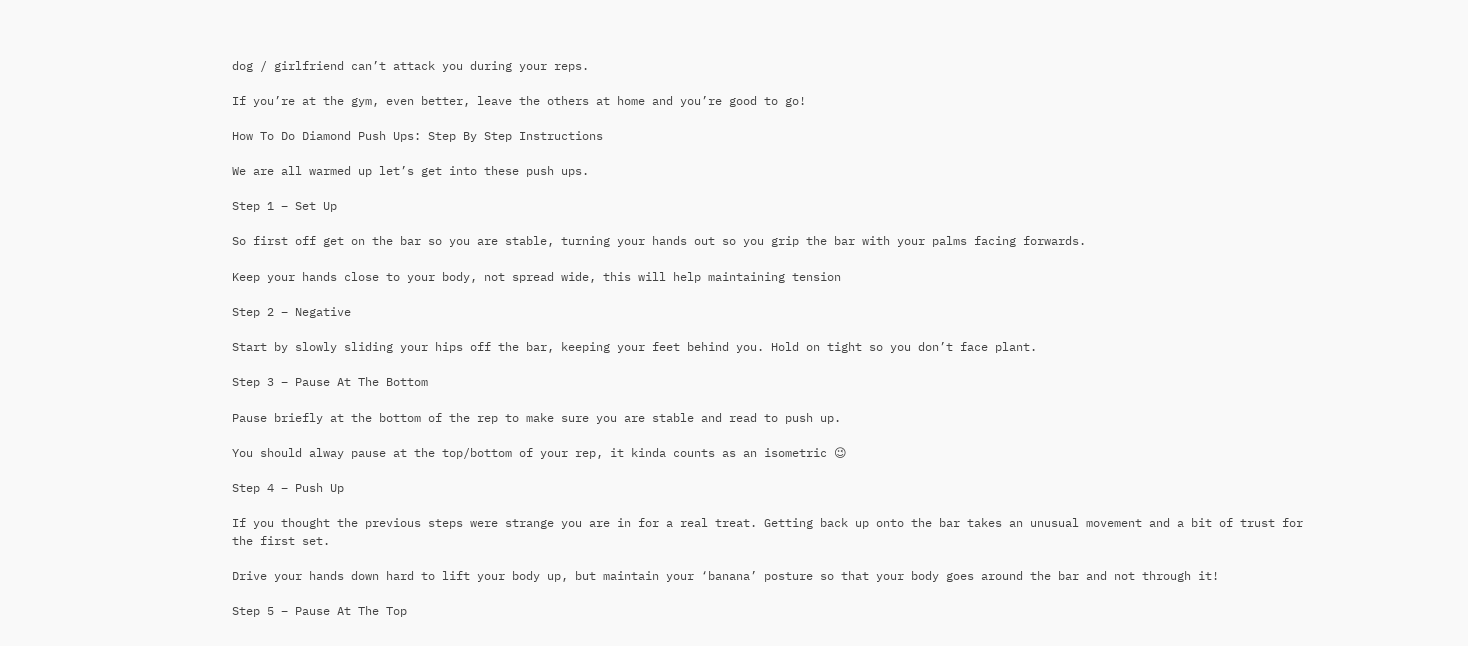dog / girlfriend can’t attack you during your reps.

If you’re at the gym, even better, leave the others at home and you’re good to go!

How To Do Diamond Push Ups: Step By Step Instructions

We are all warmed up let’s get into these push ups.

Step 1 – Set Up

So first off get on the bar so you are stable, turning your hands out so you grip the bar with your palms facing forwards.

Keep your hands close to your body, not spread wide, this will help maintaining tension

Step 2 – Negative

Start by slowly sliding your hips off the bar, keeping your feet behind you. Hold on tight so you don’t face plant.

Step 3 – Pause At The Bottom

Pause briefly at the bottom of the rep to make sure you are stable and read to push up.

You should alway pause at the top/bottom of your rep, it kinda counts as an isometric 😉

Step 4 – Push Up

If you thought the previous steps were strange you are in for a real treat. Getting back up onto the bar takes an unusual movement and a bit of trust for the first set.

Drive your hands down hard to lift your body up, but maintain your ‘banana’ posture so that your body goes around the bar and not through it!

Step 5 – Pause At The Top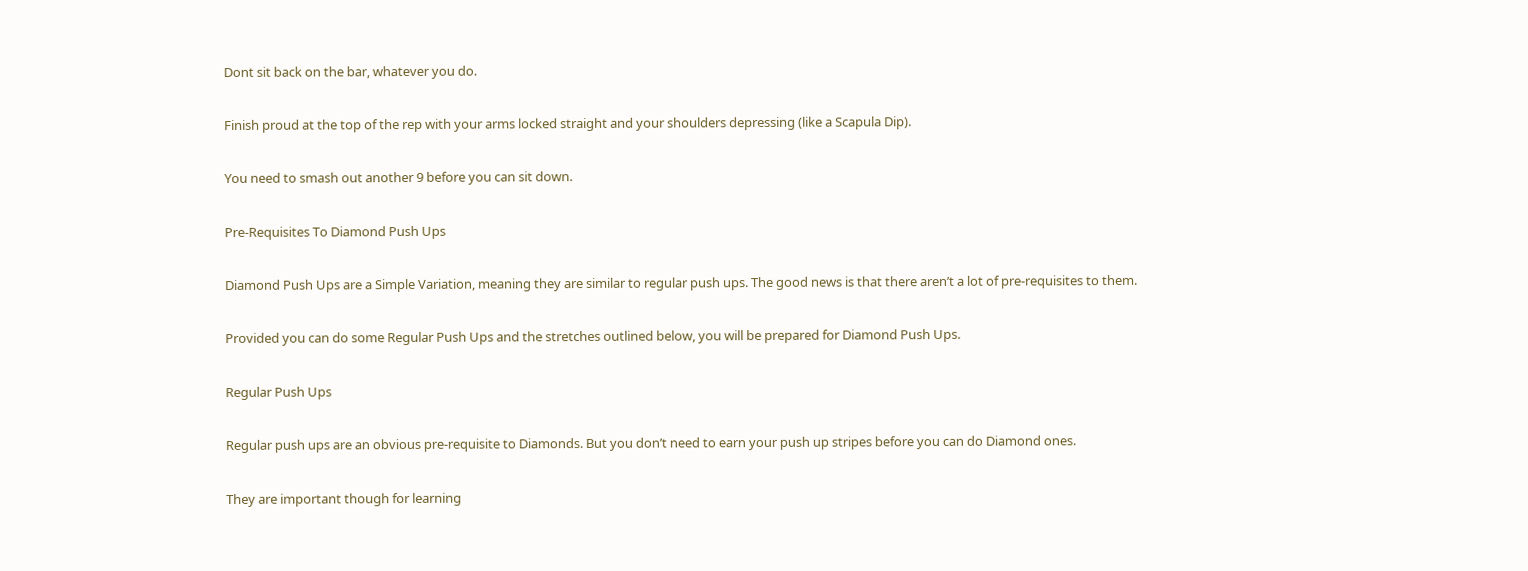Dont sit back on the bar, whatever you do.

Finish proud at the top of the rep with your arms locked straight and your shoulders depressing (like a Scapula Dip).

You need to smash out another 9 before you can sit down.

Pre-Requisites To Diamond Push Ups

Diamond Push Ups are a Simple Variation, meaning they are similar to regular push ups. The good news is that there aren’t a lot of pre-requisites to them.

Provided you can do some Regular Push Ups and the stretches outlined below, you will be prepared for Diamond Push Ups.

Regular Push Ups

Regular push ups are an obvious pre-requisite to Diamonds. But you don’t need to earn your push up stripes before you can do Diamond ones.

They are important though for learning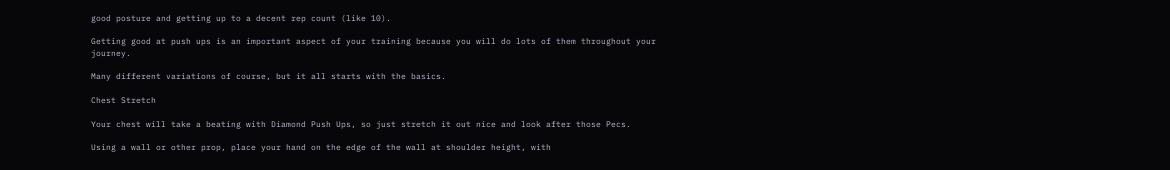good posture and getting up to a decent rep count (like 10).

Getting good at push ups is an important aspect of your training because you will do lots of them throughout your journey.

Many different variations of course, but it all starts with the basics.

Chest Stretch

Your chest will take a beating with Diamond Push Ups, so just stretch it out nice and look after those Pecs.

Using a wall or other prop, place your hand on the edge of the wall at shoulder height, with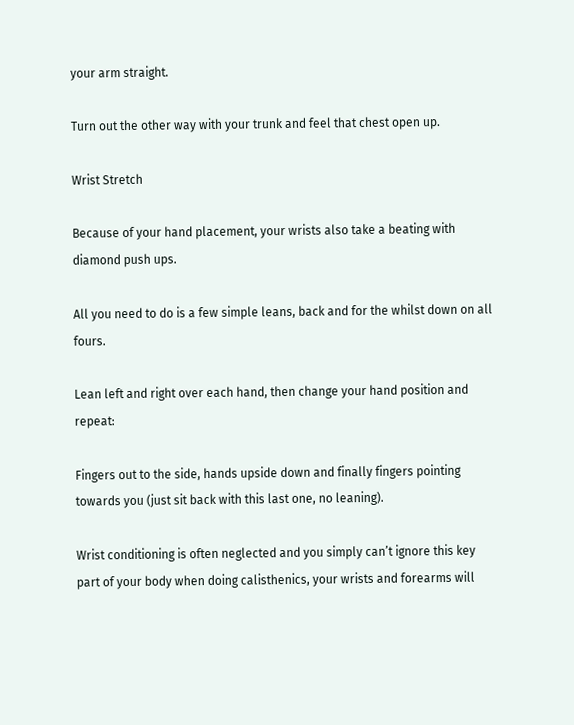your arm straight.

Turn out the other way with your trunk and feel that chest open up.

Wrist Stretch

Because of your hand placement, your wrists also take a beating with diamond push ups.

All you need to do is a few simple leans, back and for the whilst down on all fours.

Lean left and right over each hand, then change your hand position and repeat:

Fingers out to the side, hands upside down and finally fingers pointing towards you (just sit back with this last one, no leaning).

Wrist conditioning is often neglected and you simply can’t ignore this key part of your body when doing calisthenics, your wrists and forearms will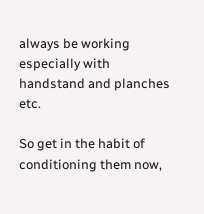always be working especially with handstand and planches etc.

So get in the habit of conditioning them now,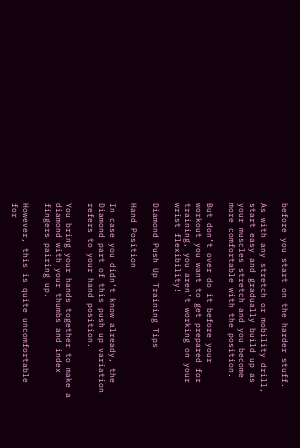before you start on the harder stuff.

As with any stretch or mobility drill, start easy and gradually build up as your muscles stretch and you become more comfortable with the position.

But don’t over do it before your workout you want to get prepared for training, you aren’t working on your wrist flexibility!

Diamond Push Up Training Tips

Hand Position

In case you didn’t know already, the Diamond part of this push up variation refers to your hand position.

You bring your hands together to make a diamond with your thumbs and index fingers pairing up.

However, this is quite uncomfortable for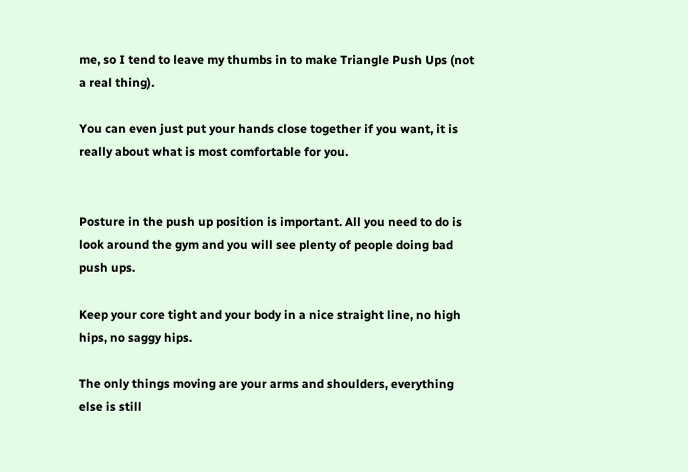me, so I tend to leave my thumbs in to make Triangle Push Ups (not a real thing).

You can even just put your hands close together if you want, it is really about what is most comfortable for you.


Posture in the push up position is important. All you need to do is look around the gym and you will see plenty of people doing bad push ups.

Keep your core tight and your body in a nice straight line, no high hips, no saggy hips.

The only things moving are your arms and shoulders, everything else is still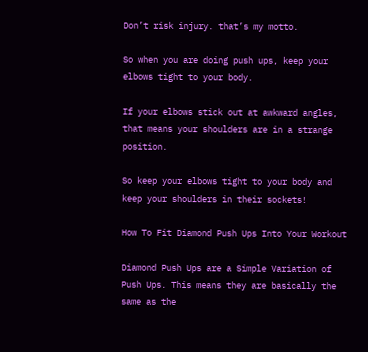Don’t risk injury. that’s my motto.

So when you are doing push ups, keep your elbows tight to your body.

If your elbows stick out at awkward angles, that means your shoulders are in a strange position.

So keep your elbows tight to your body and keep your shoulders in their sockets!

How To Fit Diamond Push Ups Into Your Workout

Diamond Push Ups are a Simple Variation of Push Ups. This means they are basically the same as the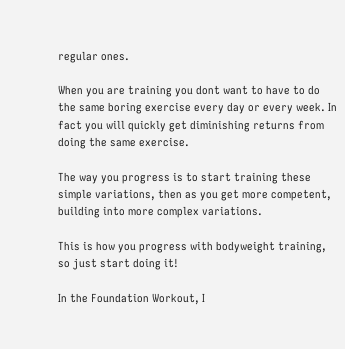regular ones.

When you are training you dont want to have to do the same boring exercise every day or every week. In fact you will quickly get diminishing returns from doing the same exercise.

The way you progress is to start training these simple variations, then as you get more competent, building into more complex variations.

This is how you progress with bodyweight training, so just start doing it!

In the Foundation Workout, I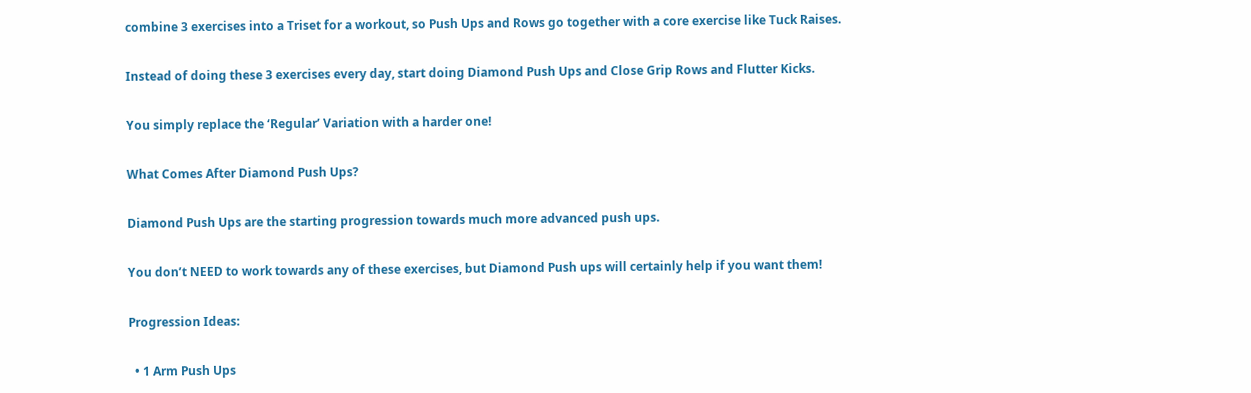combine 3 exercises into a Triset for a workout, so Push Ups and Rows go together with a core exercise like Tuck Raises.

Instead of doing these 3 exercises every day, start doing Diamond Push Ups and Close Grip Rows and Flutter Kicks.

You simply replace the ‘Regular’ Variation with a harder one!

What Comes After Diamond Push Ups?

Diamond Push Ups are the starting progression towards much more advanced push ups.

You don’t NEED to work towards any of these exercises, but Diamond Push ups will certainly help if you want them!

Progression Ideas:

  • 1 Arm Push Ups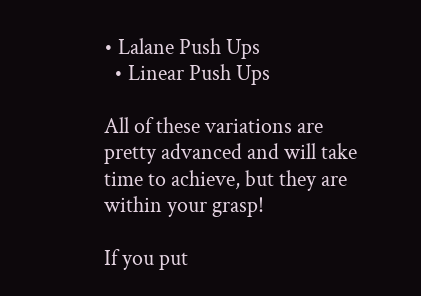• Lalane Push Ups
  • Linear Push Ups

All of these variations are pretty advanced and will take time to achieve, but they are within your grasp!

If you put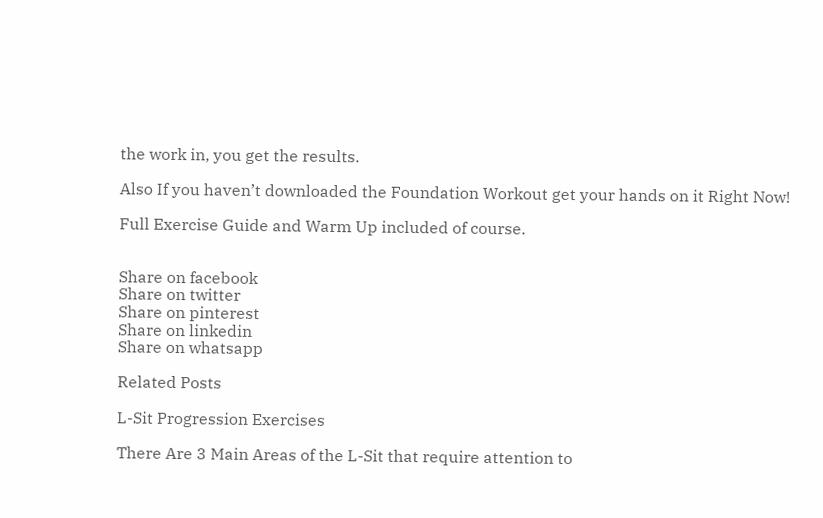the work in, you get the results.

Also If you haven’t downloaded the Foundation Workout get your hands on it Right Now!

Full Exercise Guide and Warm Up included of course.


Share on facebook
Share on twitter
Share on pinterest
Share on linkedin
Share on whatsapp

Related Posts

L-Sit Progression Exercises

There Are 3 Main Areas of the L-Sit that require attention to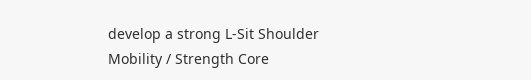develop a strong L-Sit Shoulder Mobility / Strength Core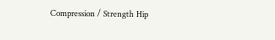Compression / Strength Hip